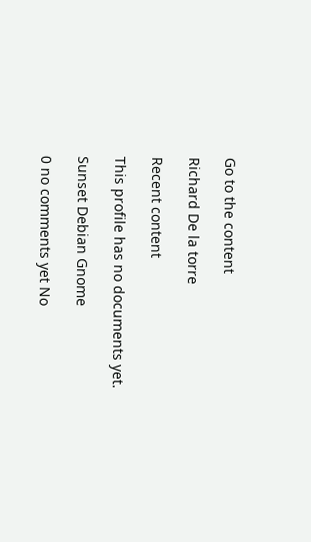Go to the content

Richard De la torre

Recent content

This profile has no documents yet.

Sunset Debian Gnome

0 no comments yet No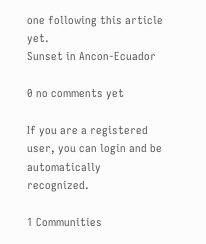one following this article yet.
Sunset in Ancon-Ecuador

0 no comments yet

If you are a registered user, you can login and be automatically recognized.

1 Communities